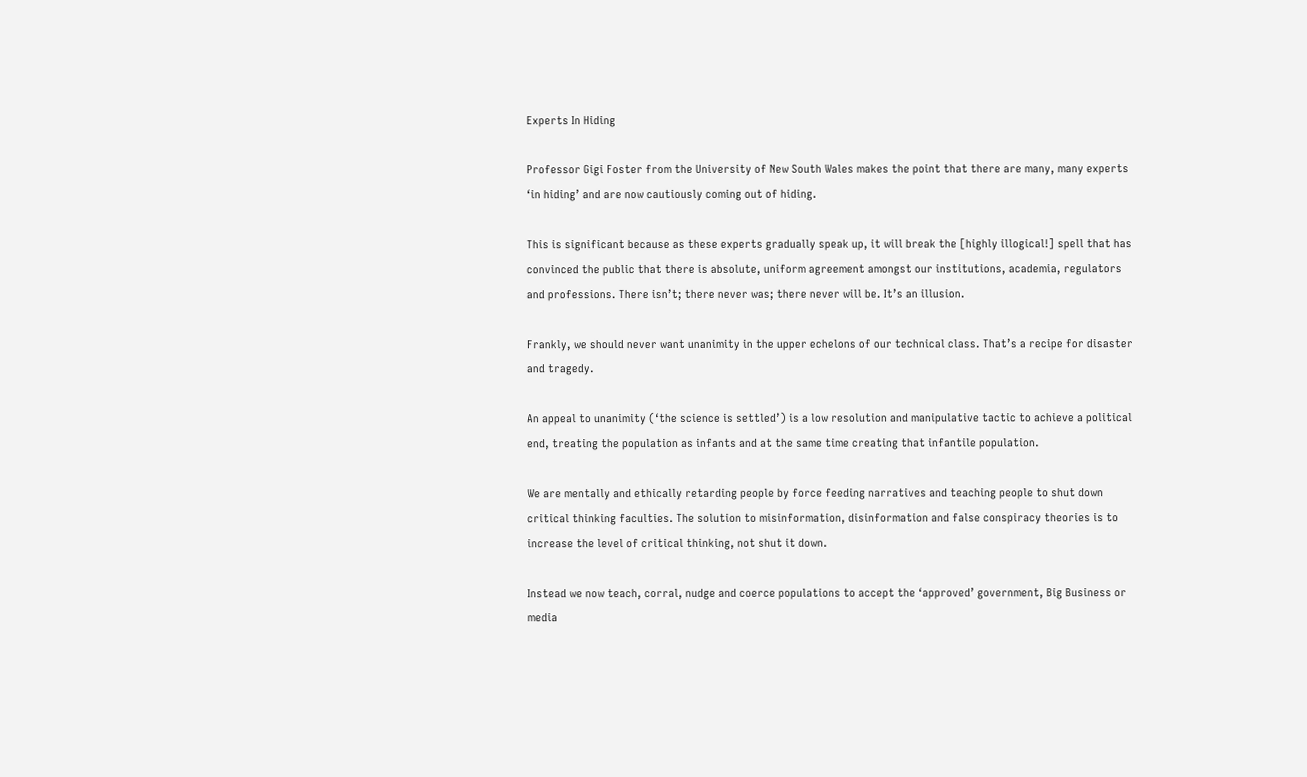Experts In Hiding

Professor Gigi Foster from the University of New South Wales makes the point that there are many, many experts ‘in hiding’ and are now cautiously coming out of hiding.

This is significant because as these experts gradually speak up, it will break the [highly illogical!] spell that has convinced the public that there is absolute, uniform agreement amongst our institutions, academia, regulators and professions. There isn’t; there never was; there never will be. It’s an illusion.

Frankly, we should never want unanimity in the upper echelons of our technical class. That’s a recipe for disaster and tragedy.

An appeal to unanimity (‘the science is settled’) is a low resolution and manipulative tactic to achieve a political end, treating the population as infants and at the same time creating that infantile population.

We are mentally and ethically retarding people by force feeding narratives and teaching people to shut down critical thinking faculties. The solution to misinformation, disinformation and false conspiracy theories is to increase the level of critical thinking, not shut it down.

Instead we now teach, corral, nudge and coerce populations to accept the ‘approved’ government, Big Business or media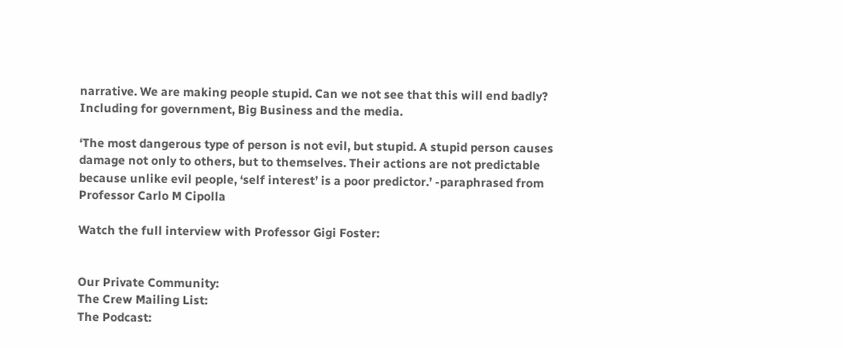narrative. We are making people stupid. Can we not see that this will end badly? Including for government, Big Business and the media.

‘The most dangerous type of person is not evil, but stupid. A stupid person causes damage not only to others, but to themselves. Their actions are not predictable because unlike evil people, ‘self interest’ is a poor predictor.’ -paraphrased from Professor Carlo M Cipolla

Watch the full interview with Professor Gigi Foster:


Our Private Community:
The Crew Mailing List:
The Podcast: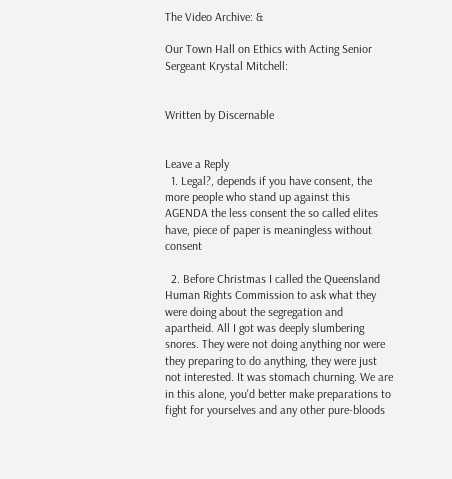The Video Archive: &

Our Town Hall on Ethics with Acting Senior Sergeant Krystal Mitchell:


Written by Discernable


Leave a Reply
  1. Legal?, depends if you have consent, the more people who stand up against this AGENDA the less consent the so called elites have, piece of paper is meaningless without consent

  2. Before Christmas I called the Queensland Human Rights Commission to ask what they were doing about the segregation and apartheid. All I got was deeply slumbering snores. They were not doing anything nor were they preparing to do anything, they were just not interested. It was stomach churning. We are in this alone, you'd better make preparations to fight for yourselves and any other pure-bloods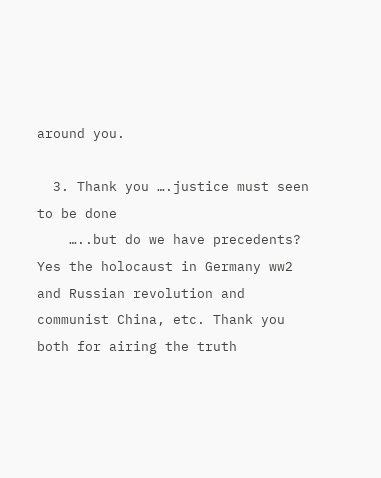around you.

  3. Thank you ….justice must seen to be done
    …..but do we have precedents? Yes the holocaust in Germany ww2 and Russian revolution and communist China, etc. Thank you both for airing the truth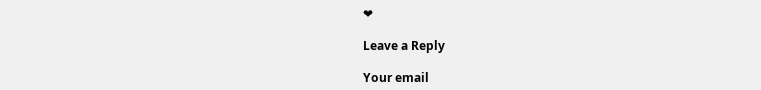❤

Leave a Reply

Your email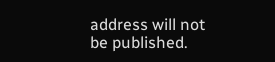address will not be published.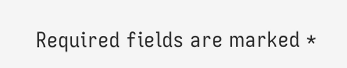Required fields are marked *